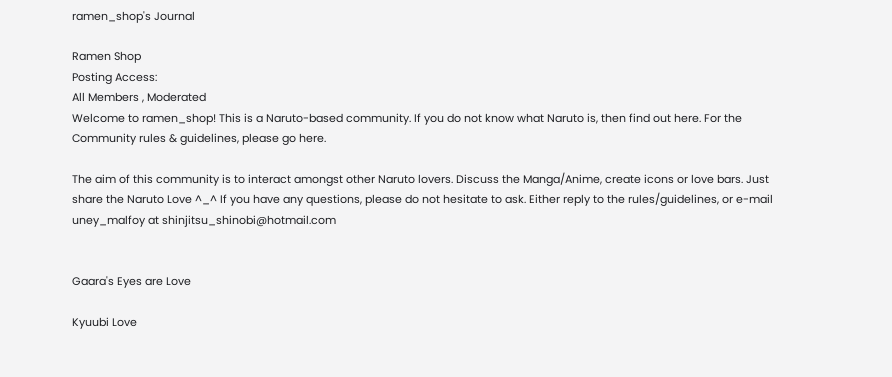ramen_shop's Journal

Ramen Shop
Posting Access:
All Members , Moderated
Welcome to ramen_shop! This is a Naruto-based community. If you do not know what Naruto is, then find out here. For the Community rules & guidelines, please go here.

The aim of this community is to interact amongst other Naruto lovers. Discuss the Manga/Anime, create icons or love bars. Just share the Naruto Love ^_^ If you have any questions, please do not hesitate to ask. Either reply to the rules/guidelines, or e-mail uney_malfoy at shinjitsu_shinobi@hotmail.com


Gaara's Eyes are Love

Kyuubi Love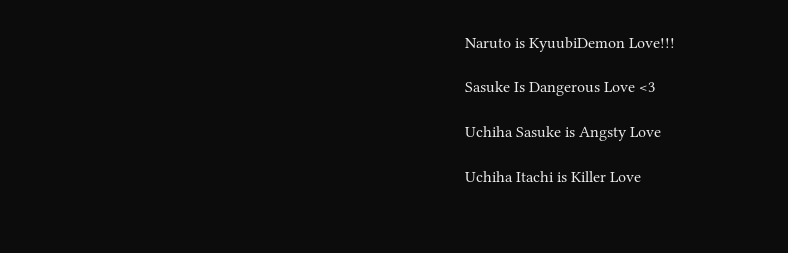Naruto is KyuubiDemon Love!!!

Sasuke Is Dangerous Love <3

Uchiha Sasuke is Angsty Love

Uchiha Itachi is Killer Love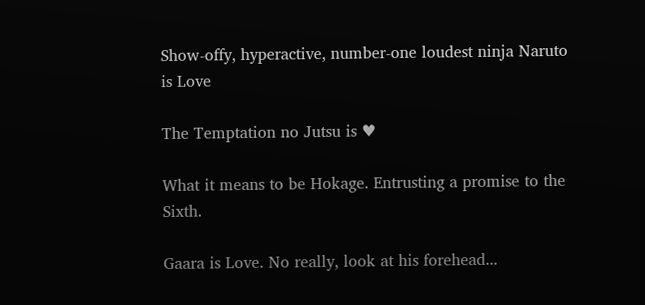Show-offy, hyperactive, number-one loudest ninja Naruto is Love

The Temptation no Jutsu is ♥

What it means to be Hokage. Entrusting a promise to the Sixth.

Gaara is Love. No really, look at his forehead...